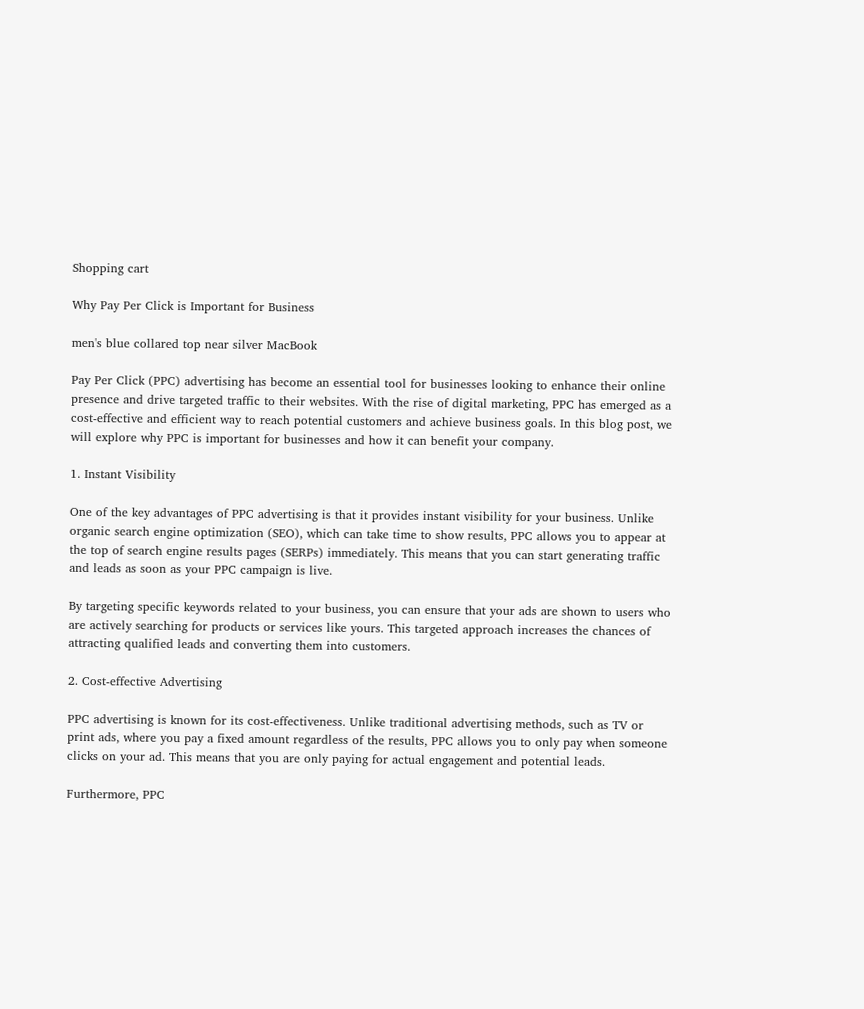Shopping cart

Why Pay Per Click is Important for Business

men's blue collared top near silver MacBook

Pay Per Click (PPC) advertising has become an essential tool for businesses looking to enhance their online presence and drive targeted traffic to their websites. With the rise of digital marketing, PPC has emerged as a cost-effective and efficient way to reach potential customers and achieve business goals. In this blog post, we will explore why PPC is important for businesses and how it can benefit your company.

1. Instant Visibility

One of the key advantages of PPC advertising is that it provides instant visibility for your business. Unlike organic search engine optimization (SEO), which can take time to show results, PPC allows you to appear at the top of search engine results pages (SERPs) immediately. This means that you can start generating traffic and leads as soon as your PPC campaign is live.

By targeting specific keywords related to your business, you can ensure that your ads are shown to users who are actively searching for products or services like yours. This targeted approach increases the chances of attracting qualified leads and converting them into customers.

2. Cost-effective Advertising

PPC advertising is known for its cost-effectiveness. Unlike traditional advertising methods, such as TV or print ads, where you pay a fixed amount regardless of the results, PPC allows you to only pay when someone clicks on your ad. This means that you are only paying for actual engagement and potential leads.

Furthermore, PPC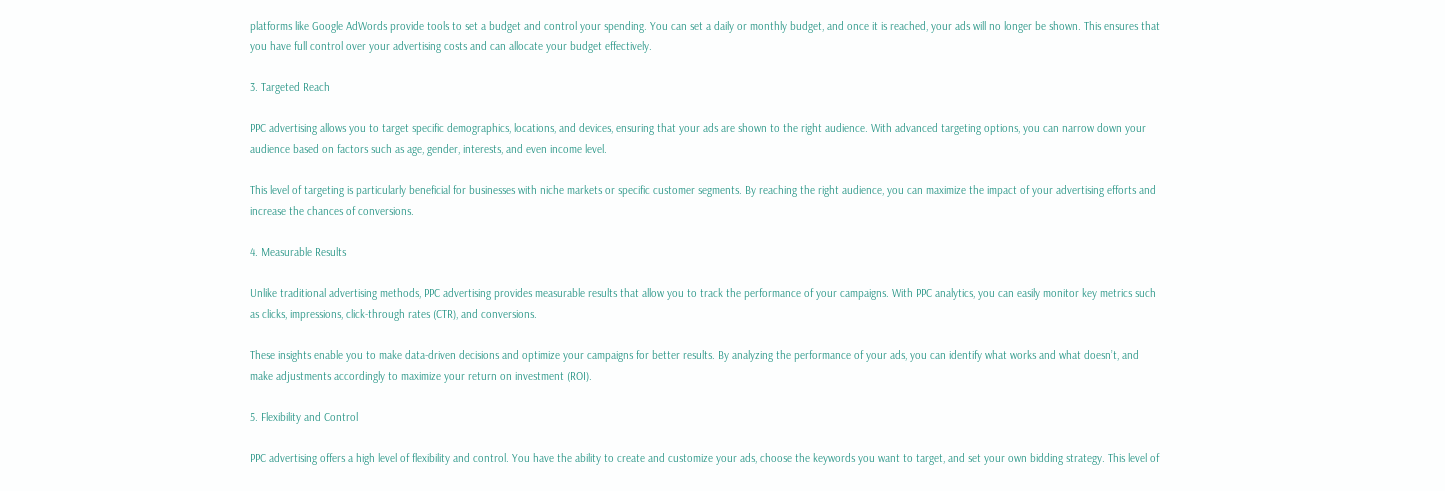platforms like Google AdWords provide tools to set a budget and control your spending. You can set a daily or monthly budget, and once it is reached, your ads will no longer be shown. This ensures that you have full control over your advertising costs and can allocate your budget effectively.

3. Targeted Reach

PPC advertising allows you to target specific demographics, locations, and devices, ensuring that your ads are shown to the right audience. With advanced targeting options, you can narrow down your audience based on factors such as age, gender, interests, and even income level.

This level of targeting is particularly beneficial for businesses with niche markets or specific customer segments. By reaching the right audience, you can maximize the impact of your advertising efforts and increase the chances of conversions.

4. Measurable Results

Unlike traditional advertising methods, PPC advertising provides measurable results that allow you to track the performance of your campaigns. With PPC analytics, you can easily monitor key metrics such as clicks, impressions, click-through rates (CTR), and conversions.

These insights enable you to make data-driven decisions and optimize your campaigns for better results. By analyzing the performance of your ads, you can identify what works and what doesn’t, and make adjustments accordingly to maximize your return on investment (ROI).

5. Flexibility and Control

PPC advertising offers a high level of flexibility and control. You have the ability to create and customize your ads, choose the keywords you want to target, and set your own bidding strategy. This level of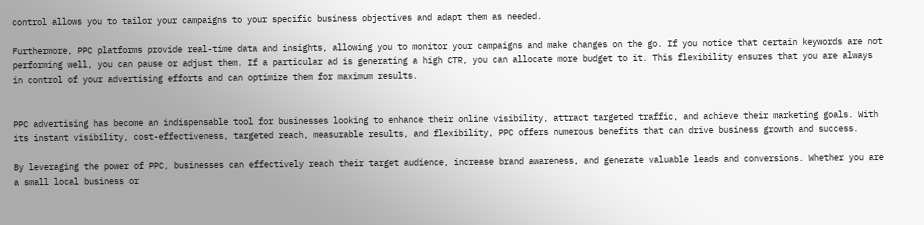control allows you to tailor your campaigns to your specific business objectives and adapt them as needed.

Furthermore, PPC platforms provide real-time data and insights, allowing you to monitor your campaigns and make changes on the go. If you notice that certain keywords are not performing well, you can pause or adjust them. If a particular ad is generating a high CTR, you can allocate more budget to it. This flexibility ensures that you are always in control of your advertising efforts and can optimize them for maximum results.


PPC advertising has become an indispensable tool for businesses looking to enhance their online visibility, attract targeted traffic, and achieve their marketing goals. With its instant visibility, cost-effectiveness, targeted reach, measurable results, and flexibility, PPC offers numerous benefits that can drive business growth and success.

By leveraging the power of PPC, businesses can effectively reach their target audience, increase brand awareness, and generate valuable leads and conversions. Whether you are a small local business or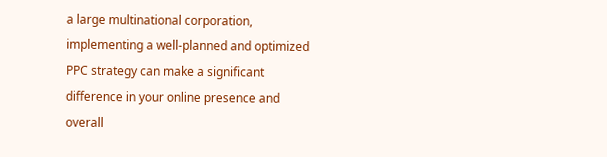a large multinational corporation, implementing a well-planned and optimized PPC strategy can make a significant difference in your online presence and overall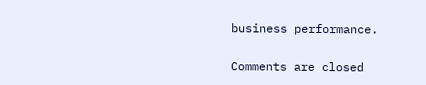business performance.

Comments are closed